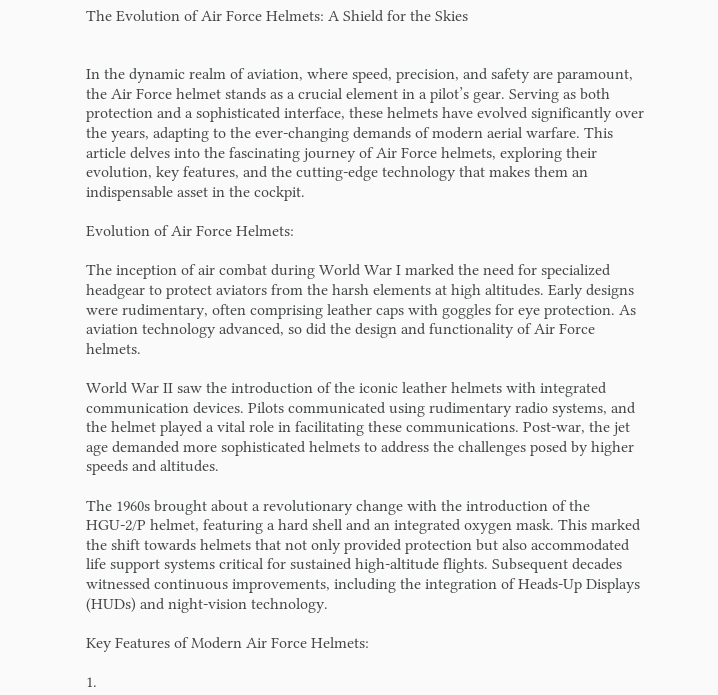The Evolution of Air Force Helmets: A Shield for the Skies


In the dynamic realm of aviation, where speed, precision, and safety are paramount, the Air Force helmet stands as a crucial element in a pilot’s gear. Serving as both protection and a sophisticated interface, these helmets have evolved significantly over the years, adapting to the ever-changing demands of modern aerial warfare. This article delves into the fascinating journey of Air Force helmets, exploring their evolution, key features, and the cutting-edge technology that makes them an indispensable asset in the cockpit.

Evolution of Air Force Helmets:

The inception of air combat during World War I marked the need for specialized headgear to protect aviators from the harsh elements at high altitudes. Early designs were rudimentary, often comprising leather caps with goggles for eye protection. As aviation technology advanced, so did the design and functionality of Air Force helmets.

World War II saw the introduction of the iconic leather helmets with integrated communication devices. Pilots communicated using rudimentary radio systems, and the helmet played a vital role in facilitating these communications. Post-war, the jet age demanded more sophisticated helmets to address the challenges posed by higher speeds and altitudes.

The 1960s brought about a revolutionary change with the introduction of the HGU-2/P helmet, featuring a hard shell and an integrated oxygen mask. This marked the shift towards helmets that not only provided protection but also accommodated life support systems critical for sustained high-altitude flights. Subsequent decades witnessed continuous improvements, including the integration of Heads-Up Displays (HUDs) and night-vision technology.

Key Features of Modern Air Force Helmets:

1.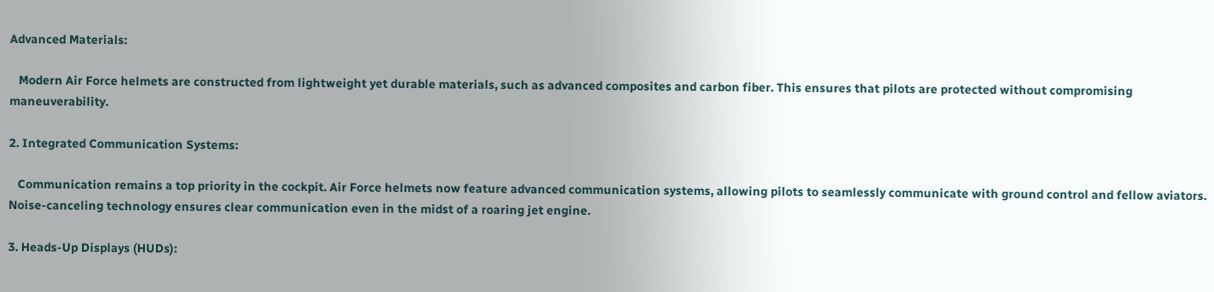Advanced Materials:

   Modern Air Force helmets are constructed from lightweight yet durable materials, such as advanced composites and carbon fiber. This ensures that pilots are protected without compromising maneuverability.

2. Integrated Communication Systems:

   Communication remains a top priority in the cockpit. Air Force helmets now feature advanced communication systems, allowing pilots to seamlessly communicate with ground control and fellow aviators. Noise-canceling technology ensures clear communication even in the midst of a roaring jet engine.

3. Heads-Up Displays (HUDs):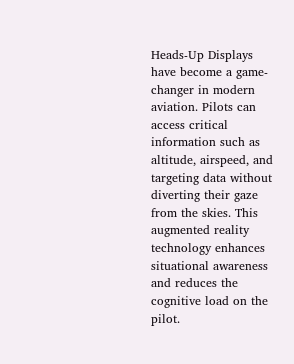Heads-Up Displays have become a game-changer in modern aviation. Pilots can access critical information such as altitude, airspeed, and targeting data without diverting their gaze from the skies. This augmented reality technology enhances situational awareness and reduces the cognitive load on the pilot.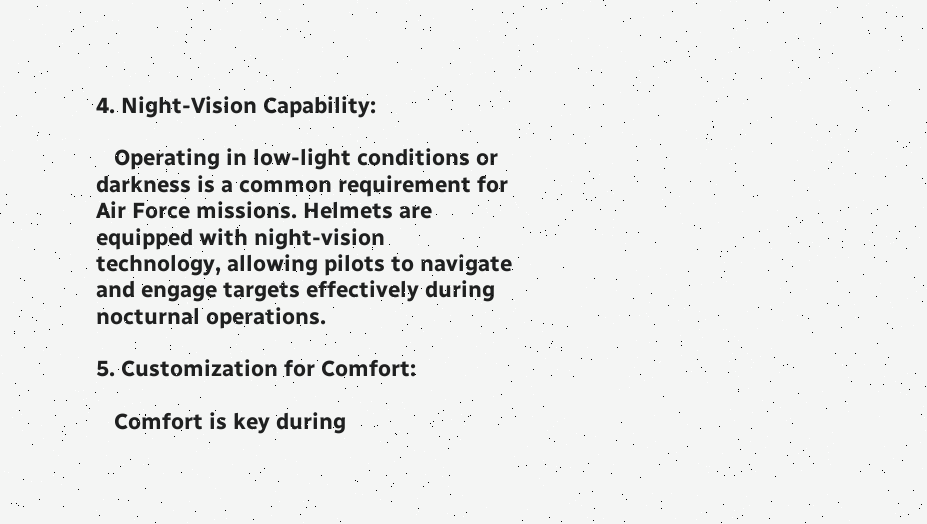4. Night-Vision Capability:

   Operating in low-light conditions or darkness is a common requirement for Air Force missions. Helmets are equipped with night-vision technology, allowing pilots to navigate and engage targets effectively during nocturnal operations.

5. Customization for Comfort:

   Comfort is key during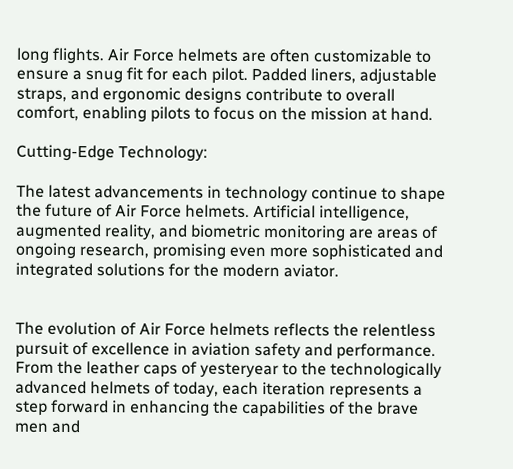long flights. Air Force helmets are often customizable to ensure a snug fit for each pilot. Padded liners, adjustable straps, and ergonomic designs contribute to overall comfort, enabling pilots to focus on the mission at hand.

Cutting-Edge Technology:

The latest advancements in technology continue to shape the future of Air Force helmets. Artificial intelligence, augmented reality, and biometric monitoring are areas of ongoing research, promising even more sophisticated and integrated solutions for the modern aviator.


The evolution of Air Force helmets reflects the relentless pursuit of excellence in aviation safety and performance. From the leather caps of yesteryear to the technologically advanced helmets of today, each iteration represents a step forward in enhancing the capabilities of the brave men and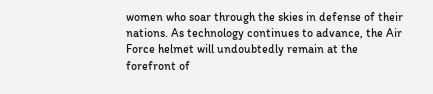women who soar through the skies in defense of their nations. As technology continues to advance, the Air Force helmet will undoubtedly remain at the forefront of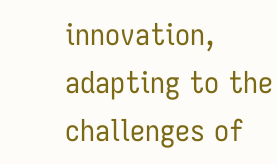innovation, adapting to the challenges of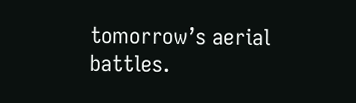tomorrow’s aerial battles.